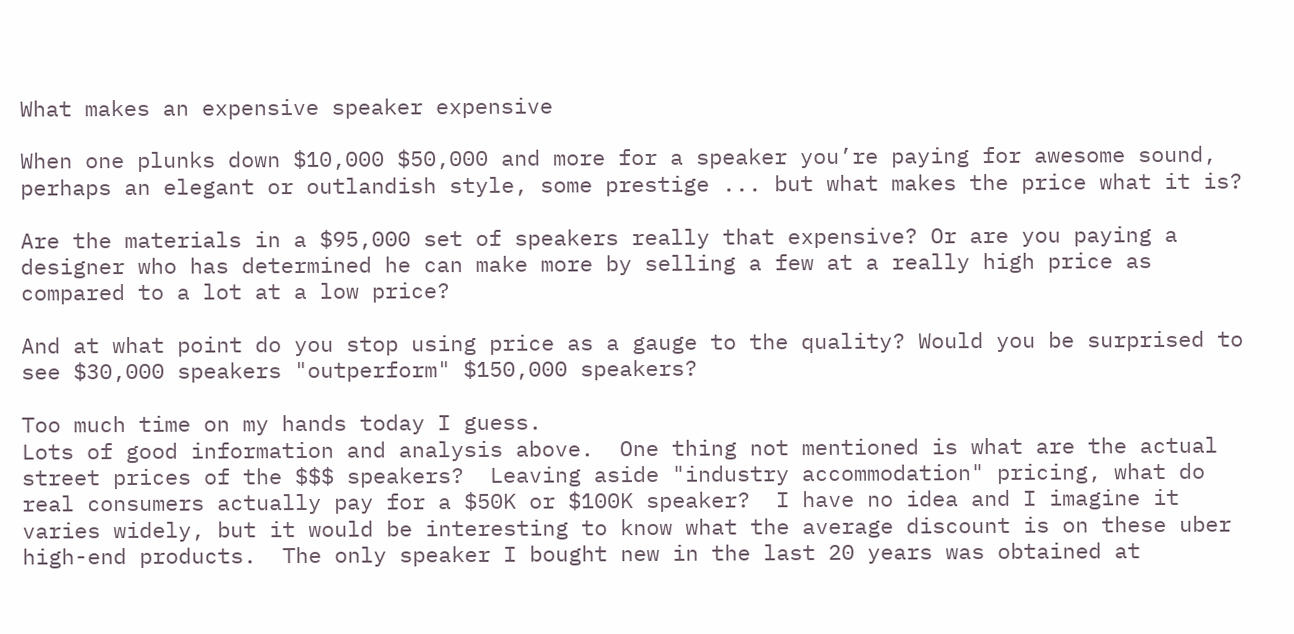What makes an expensive speaker expensive

When one plunks down $10,000 $50,000 and more for a speaker you’re paying for awesome sound, perhaps an elegant or outlandish style, some prestige ... but what makes the price what it is?

Are the materials in a $95,000 set of speakers really that expensive? Or are you paying a designer who has determined he can make more by selling a few at a really high price as compared to a lot at a low price?

And at what point do you stop using price as a gauge to the quality? Would you be surprised to see $30,000 speakers "outperform" $150,000 speakers?

Too much time on my hands today I guess.
Lots of good information and analysis above.  One thing not mentioned is what are the actual street prices of the $$$ speakers?  Leaving aside "industry accommodation" pricing, what do real consumers actually pay for a $50K or $100K speaker?  I have no idea and I imagine it varies widely, but it would be interesting to know what the average discount is on these uber high-end products.  The only speaker I bought new in the last 20 years was obtained at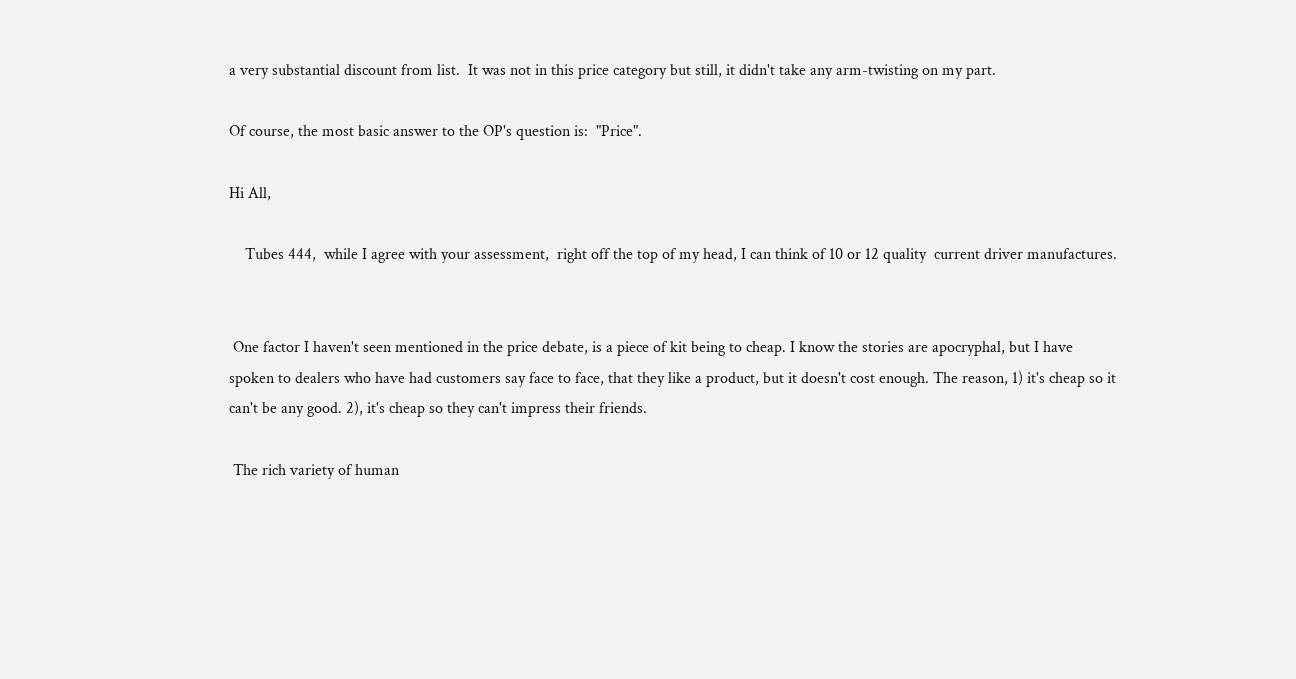a very substantial discount from list.  It was not in this price category but still, it didn't take any arm-twisting on my part.

Of course, the most basic answer to the OP's question is:  "Price".

Hi All,

    Tubes 444,  while I agree with your assessment,  right off the top of my head, I can think of 10 or 12 quality  current driver manufactures.


 One factor I haven't seen mentioned in the price debate, is a piece of kit being to cheap. I know the stories are apocryphal, but I have spoken to dealers who have had customers say face to face, that they like a product, but it doesn't cost enough. The reason, 1) it's cheap so it can't be any good. 2), it's cheap so they can't impress their friends.

 The rich variety of human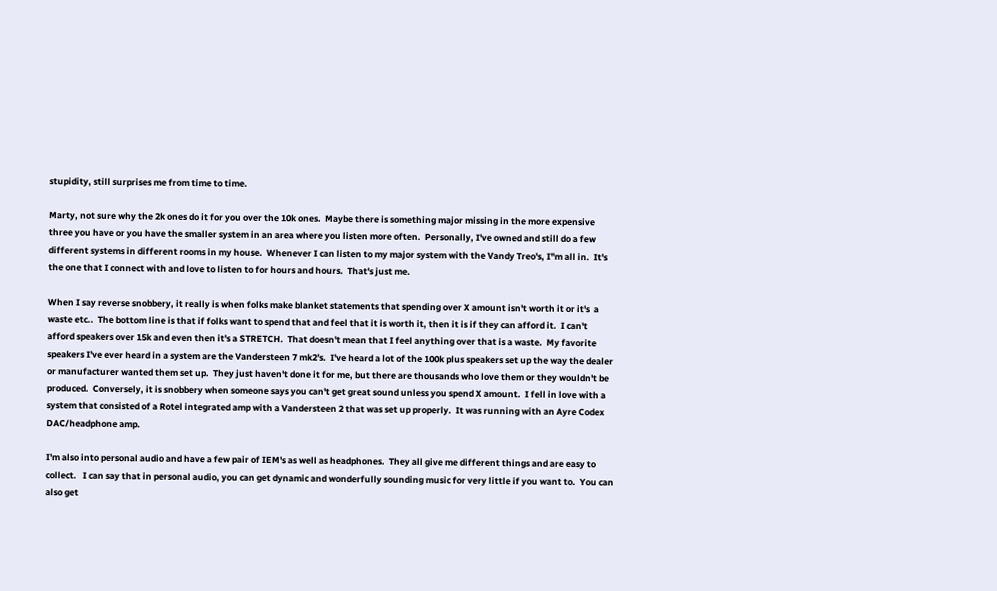stupidity, still surprises me from time to time.

Marty, not sure why the 2k ones do it for you over the 10k ones.  Maybe there is something major missing in the more expensive three you have or you have the smaller system in an area where you listen more often.  Personally, I've owned and still do a few different systems in different rooms in my house.  Whenever I can listen to my major system with the Vandy Treo's, I"m all in.  It's the one that I connect with and love to listen to for hours and hours.  That's just me.

When I say reverse snobbery, it really is when folks make blanket statements that spending over X amount isn't worth it or it's  a waste etc..  The bottom line is that if folks want to spend that and feel that it is worth it, then it is if they can afford it.  I can't afford speakers over 15k and even then it's a STRETCH.  That doesn't mean that I feel anything over that is a waste.  My favorite speakers I've ever heard in a system are the Vandersteen 7 mk2's.  I've heard a lot of the 100k plus speakers set up the way the dealer or manufacturer wanted them set up.  They just haven't done it for me, but there are thousands who love them or they wouldn't be produced.  Conversely, it is snobbery when someone says you can't get great sound unless you spend X amount.  I fell in love with a system that consisted of a Rotel integrated amp with a Vandersteen 2 that was set up properly.  It was running with an Ayre Codex DAC/headphone amp.

I'm also into personal audio and have a few pair of IEM's as well as headphones.  They all give me different things and are easy to collect.   I can say that in personal audio, you can get dynamic and wonderfully sounding music for very little if you want to.  You can also get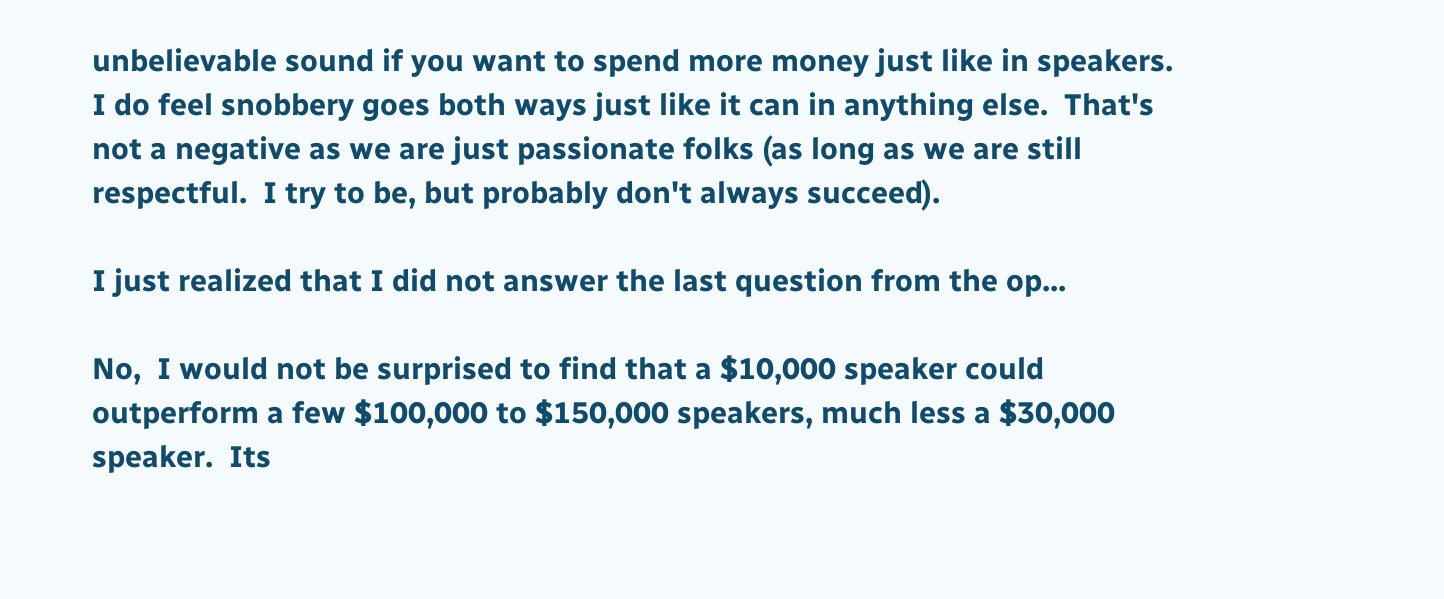unbelievable sound if you want to spend more money just like in speakers.  I do feel snobbery goes both ways just like it can in anything else.  That's not a negative as we are just passionate folks (as long as we are still respectful.  I try to be, but probably don't always succeed).

I just realized that I did not answer the last question from the op...

No,  I would not be surprised to find that a $10,000 speaker could outperform a few $100,000 to $150,000 speakers, much less a $30,000 speaker.  Its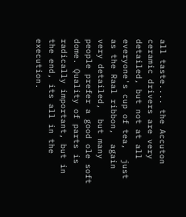all taste.... the Accuton ceramic drivers are very detailed, but not at all everyone's cup of tea,  just as the Raal ribbon,  again very detailed,  but many people prefer a good ole soft dome. Quality of parts is radically important, but in the end, its all in the execution.